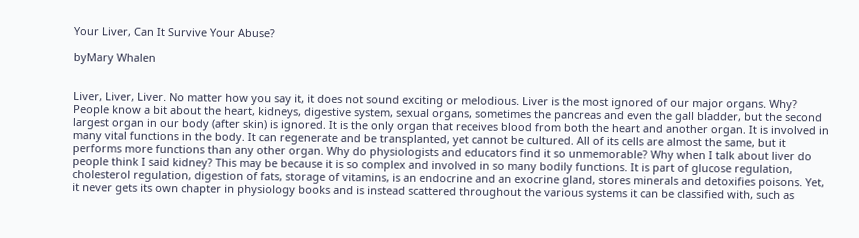Your Liver, Can It Survive Your Abuse?

byMary Whalen


Liver, Liver, Liver. No matter how you say it, it does not sound exciting or melodious. Liver is the most ignored of our major organs. Why? People know a bit about the heart, kidneys, digestive system, sexual organs, sometimes the pancreas and even the gall bladder, but the second largest organ in our body (after skin) is ignored. It is the only organ that receives blood from both the heart and another organ. It is involved in many vital functions in the body. It can regenerate and be transplanted, yet cannot be cultured. All of its cells are almost the same, but it performs more functions than any other organ. Why do physiologists and educators find it so unmemorable? Why when I talk about liver do people think I said kidney? This may be because it is so complex and involved in so many bodily functions. It is part of glucose regulation, cholesterol regulation, digestion of fats, storage of vitamins, is an endocrine and an exocrine gland, stores minerals and detoxifies poisons. Yet, it never gets its own chapter in physiology books and is instead scattered throughout the various systems it can be classified with, such as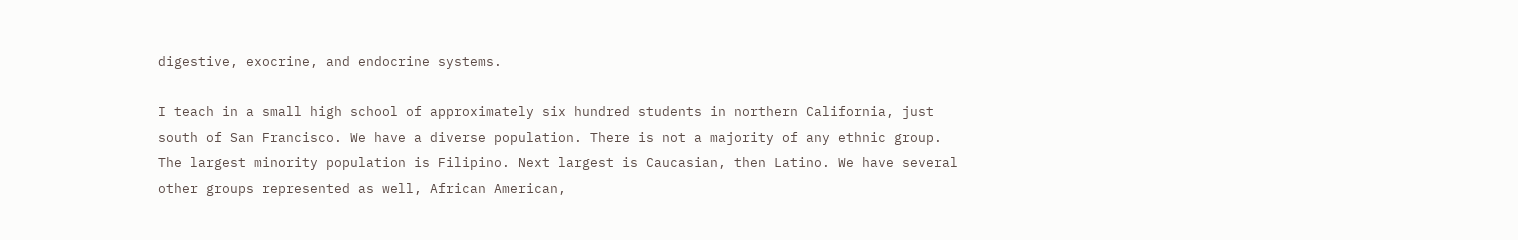digestive, exocrine, and endocrine systems.

I teach in a small high school of approximately six hundred students in northern California, just south of San Francisco. We have a diverse population. There is not a majority of any ethnic group. The largest minority population is Filipino. Next largest is Caucasian, then Latino. We have several other groups represented as well, African American,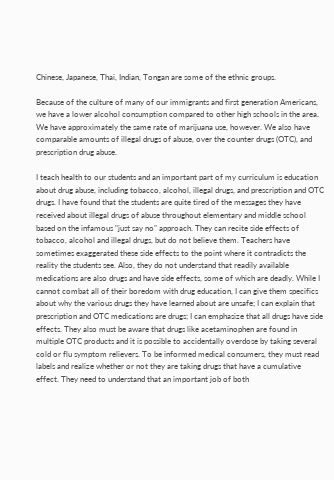Chinese, Japanese, Thai, Indian, Tongan are some of the ethnic groups.

Because of the culture of many of our immigrants and first generation Americans, we have a lower alcohol consumption compared to other high schools in the area. We have approximately the same rate of marijuana use, however. We also have comparable amounts of illegal drugs of abuse, over the counter drugs (OTC), and prescription drug abuse.

I teach health to our students and an important part of my curriculum is education about drug abuse, including tobacco, alcohol, illegal drugs, and prescription and OTC drugs. I have found that the students are quite tired of the messages they have received about illegal drugs of abuse throughout elementary and middle school based on the infamous "just say no" approach. They can recite side effects of tobacco, alcohol and illegal drugs, but do not believe them. Teachers have sometimes exaggerated these side effects to the point where it contradicts the reality the students see. Also, they do not understand that readily available medications are also drugs and have side effects, some of which are deadly. While I cannot combat all of their boredom with drug education, I can give them specifics about why the various drugs they have learned about are unsafe; I can explain that prescription and OTC medications are drugs; I can emphasize that all drugs have side effects. They also must be aware that drugs like acetaminophen are found in multiple OTC products and it is possible to accidentally overdose by taking several cold or flu symptom relievers. To be informed medical consumers, they must read labels and realize whether or not they are taking drugs that have a cumulative effect. They need to understand that an important job of both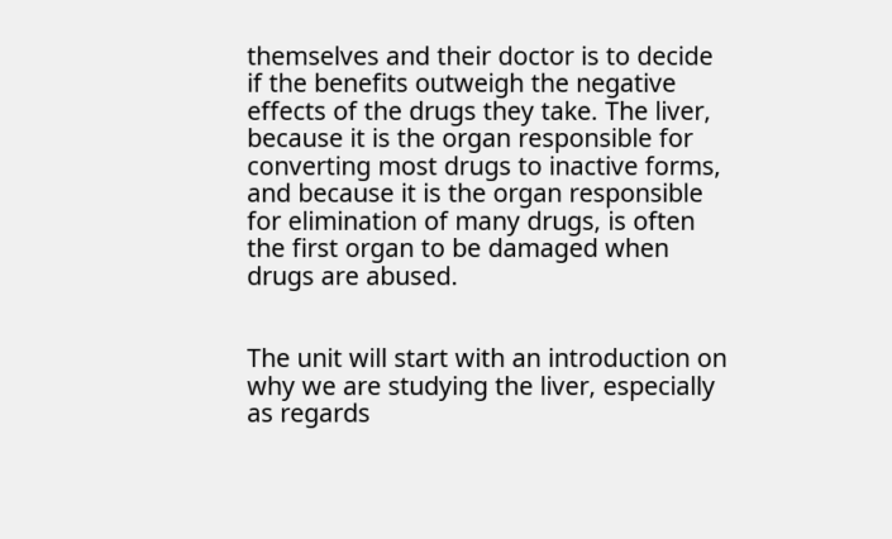themselves and their doctor is to decide if the benefits outweigh the negative effects of the drugs they take. The liver, because it is the organ responsible for converting most drugs to inactive forms, and because it is the organ responsible for elimination of many drugs, is often the first organ to be damaged when drugs are abused.


The unit will start with an introduction on why we are studying the liver, especially as regards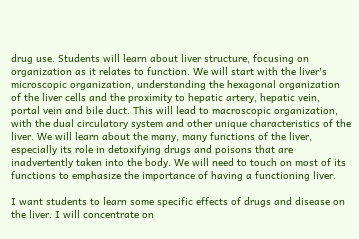drug use. Students will learn about liver structure, focusing on organization as it relates to function. We will start with the liver's microscopic organization, understanding the hexagonal organization of the liver cells and the proximity to hepatic artery, hepatic vein, portal vein and bile duct. This will lead to macroscopic organization, with the dual circulatory system and other unique characteristics of the liver. We will learn about the many, many functions of the liver, especially its role in detoxifying drugs and poisons that are inadvertently taken into the body. We will need to touch on most of its functions to emphasize the importance of having a functioning liver.

I want students to learn some specific effects of drugs and disease on the liver. I will concentrate on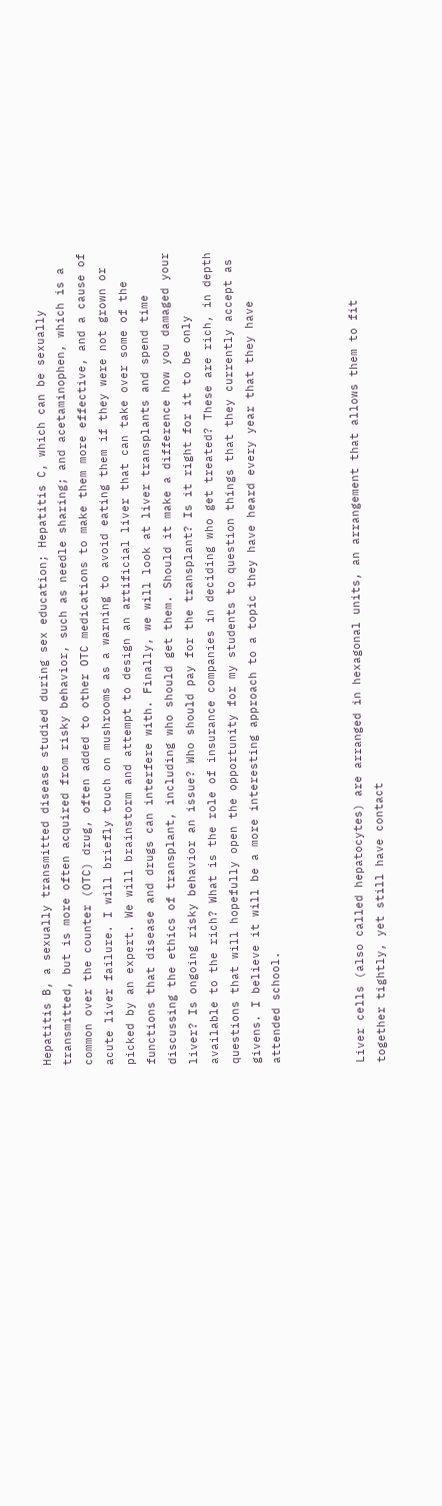Hepatitis B, a sexually transmitted disease studied during sex education; Hepatitis C, which can be sexually transmitted, but is more often acquired from risky behavior, such as needle sharing; and acetaminophen, which is a common over the counter (OTC) drug, often added to other OTC medications to make them more effective, and a cause of acute liver failure. I will briefly touch on mushrooms as a warning to avoid eating them if they were not grown or picked by an expert. We will brainstorm and attempt to design an artificial liver that can take over some of the functions that disease and drugs can interfere with. Finally, we will look at liver transplants and spend time discussing the ethics of transplant, including who should get them. Should it make a difference how you damaged your liver? Is ongoing risky behavior an issue? Who should pay for the transplant? Is it right for it to be only available to the rich? What is the role of insurance companies in deciding who get treated? These are rich, in depth questions that will hopefully open the opportunity for my students to question things that they currently accept as givens. I believe it will be a more interesting approach to a topic they have heard every year that they have attended school.



Liver cells (also called hepatocytes) are arranged in hexagonal units, an arrangement that allows them to fit together tightly, yet still have contact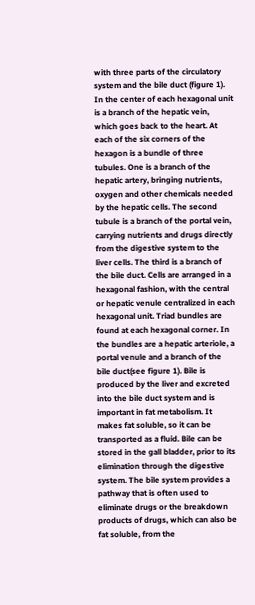with three parts of the circulatory system and the bile duct (figure 1). In the center of each hexagonal unit is a branch of the hepatic vein, which goes back to the heart. At each of the six corners of the hexagon is a bundle of three tubules. One is a branch of the hepatic artery, bringing nutrients, oxygen and other chemicals needed by the hepatic cells. The second tubule is a branch of the portal vein, carrying nutrients and drugs directly from the digestive system to the liver cells. The third is a branch of the bile duct. Cells are arranged in a hexagonal fashion, with the central or hepatic venule centralized in each hexagonal unit. Triad bundles are found at each hexagonal corner. In the bundles are a hepatic arteriole, a portal venule and a branch of the bile duct(see figure 1). Bile is produced by the liver and excreted into the bile duct system and is important in fat metabolism. It makes fat soluble, so it can be transported as a fluid. Bile can be stored in the gall bladder, prior to its elimination through the digestive system. The bile system provides a pathway that is often used to eliminate drugs or the breakdown products of drugs, which can also be fat soluble, from the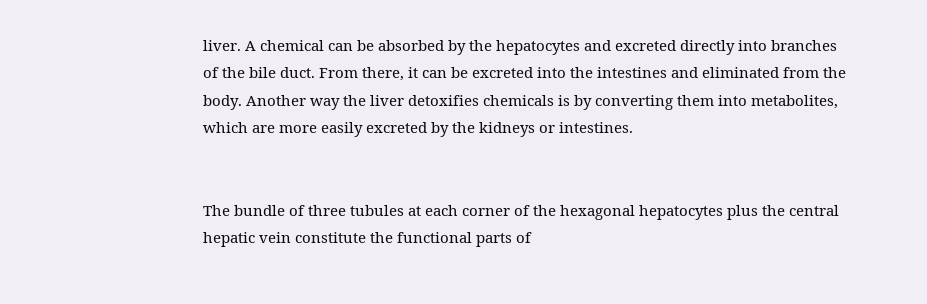liver. A chemical can be absorbed by the hepatocytes and excreted directly into branches of the bile duct. From there, it can be excreted into the intestines and eliminated from the body. Another way the liver detoxifies chemicals is by converting them into metabolites, which are more easily excreted by the kidneys or intestines.


The bundle of three tubules at each corner of the hexagonal hepatocytes plus the central hepatic vein constitute the functional parts of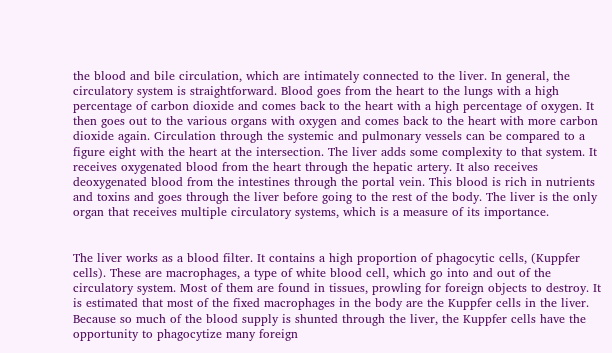the blood and bile circulation, which are intimately connected to the liver. In general, the circulatory system is straightforward. Blood goes from the heart to the lungs with a high percentage of carbon dioxide and comes back to the heart with a high percentage of oxygen. It then goes out to the various organs with oxygen and comes back to the heart with more carbon dioxide again. Circulation through the systemic and pulmonary vessels can be compared to a figure eight with the heart at the intersection. The liver adds some complexity to that system. It receives oxygenated blood from the heart through the hepatic artery. It also receives deoxygenated blood from the intestines through the portal vein. This blood is rich in nutrients and toxins and goes through the liver before going to the rest of the body. The liver is the only organ that receives multiple circulatory systems, which is a measure of its importance.


The liver works as a blood filter. It contains a high proportion of phagocytic cells, (Kuppfer cells). These are macrophages, a type of white blood cell, which go into and out of the circulatory system. Most of them are found in tissues, prowling for foreign objects to destroy. It is estimated that most of the fixed macrophages in the body are the Kuppfer cells in the liver. Because so much of the blood supply is shunted through the liver, the Kuppfer cells have the opportunity to phagocytize many foreign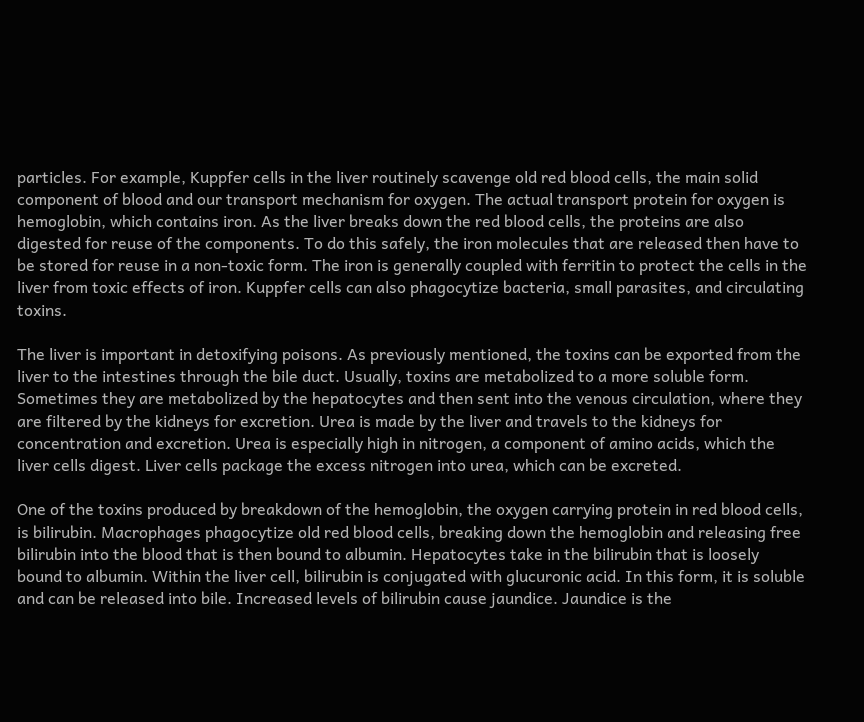particles. For example, Kuppfer cells in the liver routinely scavenge old red blood cells, the main solid component of blood and our transport mechanism for oxygen. The actual transport protein for oxygen is hemoglobin, which contains iron. As the liver breaks down the red blood cells, the proteins are also digested for reuse of the components. To do this safely, the iron molecules that are released then have to be stored for reuse in a non-toxic form. The iron is generally coupled with ferritin to protect the cells in the liver from toxic effects of iron. Kuppfer cells can also phagocytize bacteria, small parasites, and circulating toxins.

The liver is important in detoxifying poisons. As previously mentioned, the toxins can be exported from the liver to the intestines through the bile duct. Usually, toxins are metabolized to a more soluble form. Sometimes they are metabolized by the hepatocytes and then sent into the venous circulation, where they are filtered by the kidneys for excretion. Urea is made by the liver and travels to the kidneys for concentration and excretion. Urea is especially high in nitrogen, a component of amino acids, which the liver cells digest. Liver cells package the excess nitrogen into urea, which can be excreted.

One of the toxins produced by breakdown of the hemoglobin, the oxygen carrying protein in red blood cells, is bilirubin. Macrophages phagocytize old red blood cells, breaking down the hemoglobin and releasing free bilirubin into the blood that is then bound to albumin. Hepatocytes take in the bilirubin that is loosely bound to albumin. Within the liver cell, bilirubin is conjugated with glucuronic acid. In this form, it is soluble and can be released into bile. Increased levels of bilirubin cause jaundice. Jaundice is the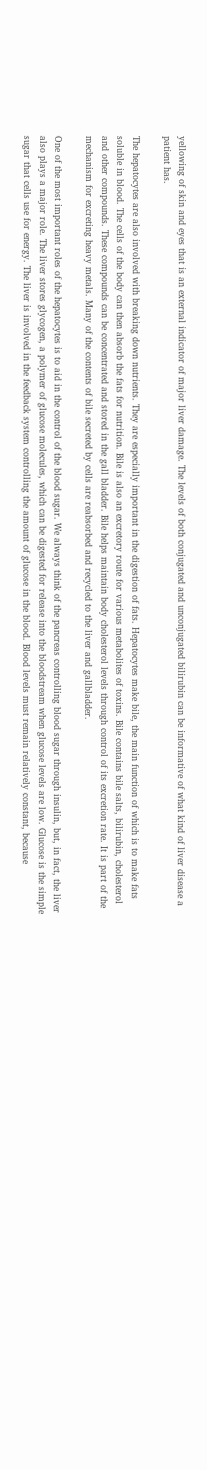yellowing of skin and eyes that is an external indicator of major liver damage. The levels of both conjugated and unconjugated bilirubin can be informative of what kind of liver disease a patient has.

The hepatocytes are also involved with breaking down nutrients. They are especially important in the digestion of fats. Hepatocytes make bile, the main function of which is to make fats soluble in blood. The cells of the body can then absorb the fats for nutrition. Bile is also an excretory route for various metabolites of toxins. Bile contains bile salts, bilirubin, cholesterol and other compounds. These compounds can be concentrated and stored in the gall bladder. Bile helps maintain body cholesterol levels through control of its excretion rate. It is part of the mechanism for excreting heavy metals. Many of the contents of bile secreted by cells are reabsorbed and recycled to the liver and gallbladder.

One of the most important roles of the hepatocytes is to aid in the control of the blood sugar. We always think of the pancreas controlling blood sugar through insulin, but, in fact, the liver also plays a major role. The liver stores glycogen, a polymer of glucose molecules, which can be digested for release into the bloodstream when glucose levels are low. Glucose is the simple sugar that cells use for energy. The liver is involved in the feedback system controlling the amount of glucose in the blood. Blood levels must remain relatively constant, because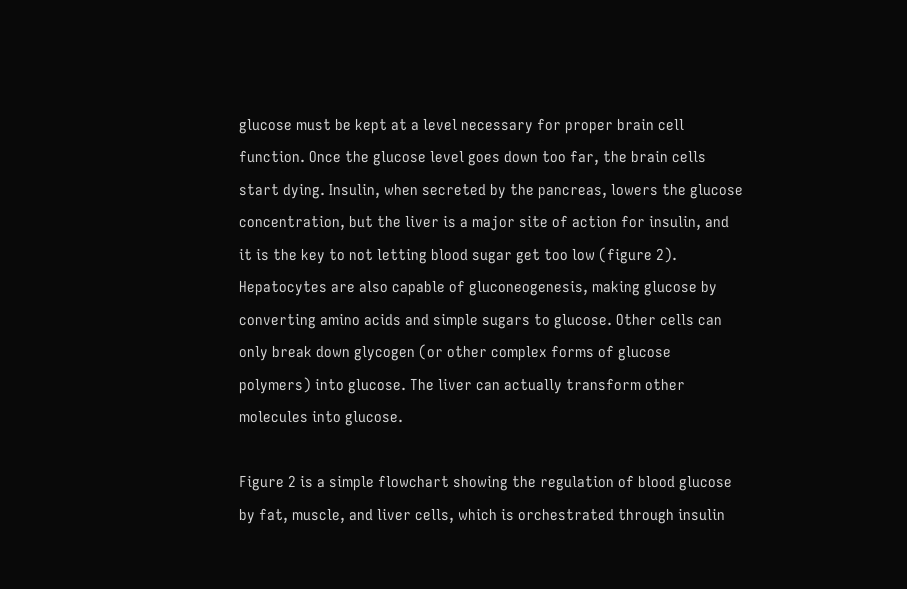glucose must be kept at a level necessary for proper brain cell function. Once the glucose level goes down too far, the brain cells start dying. Insulin, when secreted by the pancreas, lowers the glucose concentration, but the liver is a major site of action for insulin, and it is the key to not letting blood sugar get too low (figure 2). Hepatocytes are also capable of gluconeogenesis, making glucose by converting amino acids and simple sugars to glucose. Other cells can only break down glycogen (or other complex forms of glucose polymers) into glucose. The liver can actually transform other molecules into glucose.

Figure 2 is a simple flowchart showing the regulation of blood glucose by fat, muscle, and liver cells, which is orchestrated through insulin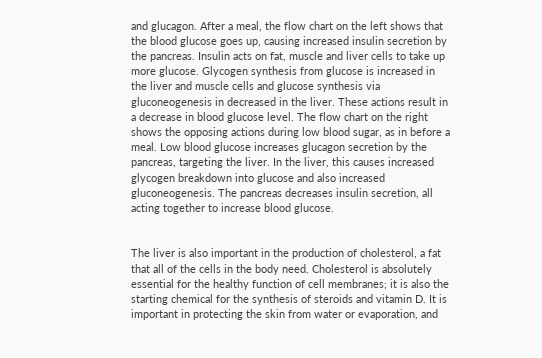and glucagon. After a meal, the flow chart on the left shows that the blood glucose goes up, causing increased insulin secretion by the pancreas. Insulin acts on fat, muscle and liver cells to take up more glucose. Glycogen synthesis from glucose is increased in the liver and muscle cells and glucose synthesis via gluconeogenesis in decreased in the liver. These actions result in a decrease in blood glucose level. The flow chart on the right shows the opposing actions during low blood sugar, as in before a meal. Low blood glucose increases glucagon secretion by the pancreas, targeting the liver. In the liver, this causes increased glycogen breakdown into glucose and also increased gluconeogenesis. The pancreas decreases insulin secretion, all acting together to increase blood glucose.


The liver is also important in the production of cholesterol, a fat that all of the cells in the body need. Cholesterol is absolutely essential for the healthy function of cell membranes; it is also the starting chemical for the synthesis of steroids and vitamin D. It is important in protecting the skin from water or evaporation, and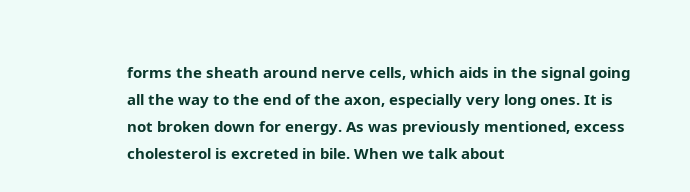forms the sheath around nerve cells, which aids in the signal going all the way to the end of the axon, especially very long ones. It is not broken down for energy. As was previously mentioned, excess cholesterol is excreted in bile. When we talk about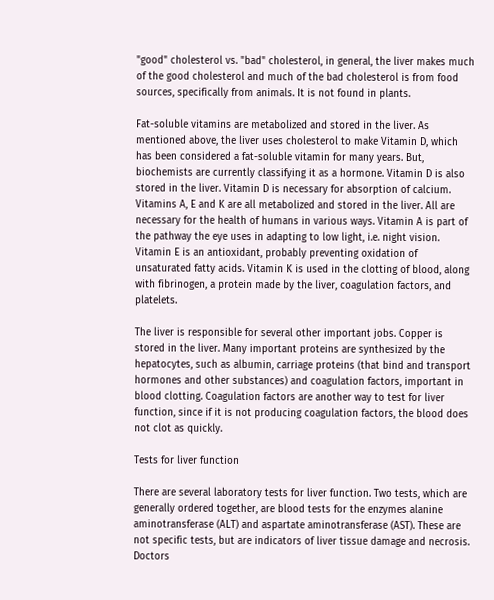"good" cholesterol vs. "bad" cholesterol, in general, the liver makes much of the good cholesterol and much of the bad cholesterol is from food sources, specifically from animals. It is not found in plants.

Fat-soluble vitamins are metabolized and stored in the liver. As mentioned above, the liver uses cholesterol to make Vitamin D, which has been considered a fat-soluble vitamin for many years. But, biochemists are currently classifying it as a hormone. Vitamin D is also stored in the liver. Vitamin D is necessary for absorption of calcium. Vitamins A, E and K are all metabolized and stored in the liver. All are necessary for the health of humans in various ways. Vitamin A is part of the pathway the eye uses in adapting to low light, i.e. night vision. Vitamin E is an antioxidant, probably preventing oxidation of unsaturated fatty acids. Vitamin K is used in the clotting of blood, along with fibrinogen, a protein made by the liver, coagulation factors, and platelets.

The liver is responsible for several other important jobs. Copper is stored in the liver. Many important proteins are synthesized by the hepatocytes, such as albumin, carriage proteins (that bind and transport hormones and other substances) and coagulation factors, important in blood clotting. Coagulation factors are another way to test for liver function, since if it is not producing coagulation factors, the blood does not clot as quickly.

Tests for liver function

There are several laboratory tests for liver function. Two tests, which are generally ordered together, are blood tests for the enzymes alanine aminotransferase (ALT) and aspartate aminotransferase (AST). These are not specific tests, but are indicators of liver tissue damage and necrosis. Doctors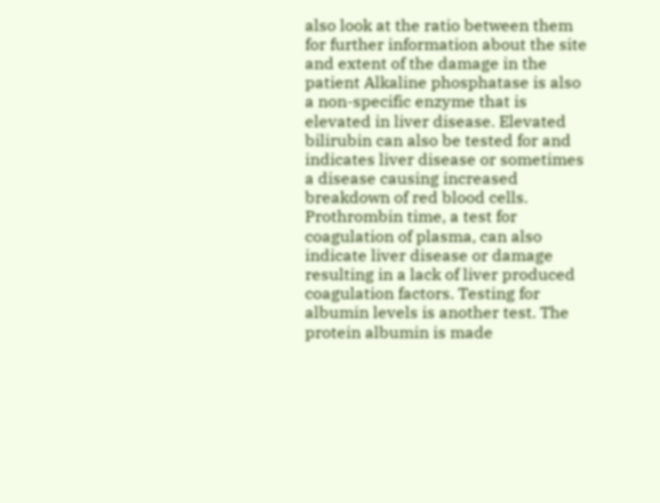also look at the ratio between them for further information about the site and extent of the damage in the patient Alkaline phosphatase is also a non-specific enzyme that is elevated in liver disease. Elevated bilirubin can also be tested for and indicates liver disease or sometimes a disease causing increased breakdown of red blood cells. Prothrombin time, a test for coagulation of plasma, can also indicate liver disease or damage resulting in a lack of liver produced coagulation factors. Testing for albumin levels is another test. The protein albumin is made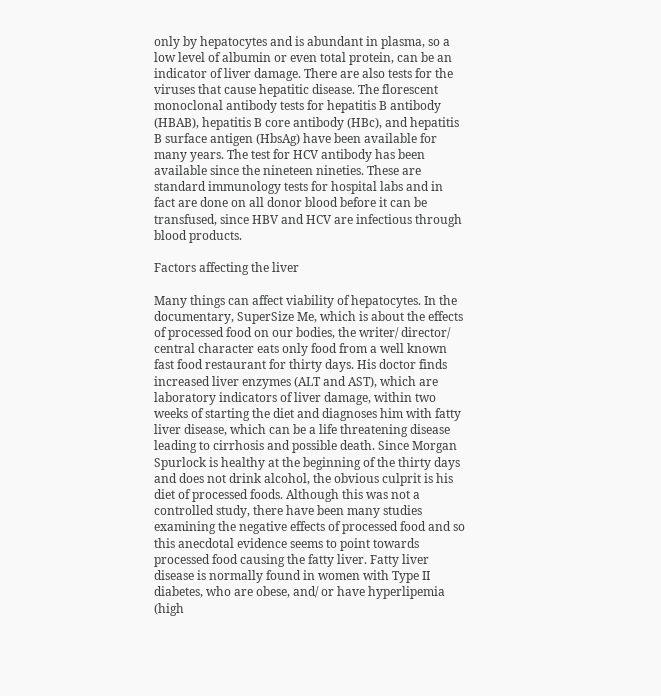only by hepatocytes and is abundant in plasma, so a low level of albumin or even total protein, can be an indicator of liver damage. There are also tests for the viruses that cause hepatitic disease. The florescent monoclonal antibody tests for hepatitis B antibody (HBAB), hepatitis B core antibody (HBc), and hepatitis B surface antigen (HbsAg) have been available for many years. The test for HCV antibody has been available since the nineteen nineties. These are standard immunology tests for hospital labs and in fact are done on all donor blood before it can be transfused, since HBV and HCV are infectious through blood products.

Factors affecting the liver

Many things can affect viability of hepatocytes. In the documentary, SuperSize Me, which is about the effects of processed food on our bodies, the writer/ director/ central character eats only food from a well known fast food restaurant for thirty days. His doctor finds increased liver enzymes (ALT and AST), which are laboratory indicators of liver damage, within two weeks of starting the diet and diagnoses him with fatty liver disease, which can be a life threatening disease leading to cirrhosis and possible death. Since Morgan Spurlock is healthy at the beginning of the thirty days and does not drink alcohol, the obvious culprit is his diet of processed foods. Although this was not a controlled study, there have been many studies examining the negative effects of processed food and so this anecdotal evidence seems to point towards processed food causing the fatty liver. Fatty liver disease is normally found in women with Type II diabetes, who are obese, and/ or have hyperlipemia (high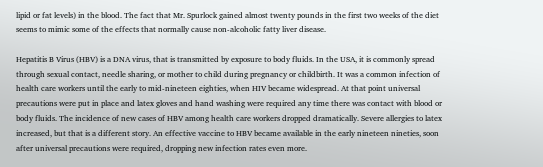lipid or fat levels) in the blood. The fact that Mr. Spurlock gained almost twenty pounds in the first two weeks of the diet seems to mimic some of the effects that normally cause non-alcoholic fatty liver disease.

Hepatitis B Virus (HBV) is a DNA virus, that is transmitted by exposure to body fluids. In the USA, it is commonly spread through sexual contact, needle sharing, or mother to child during pregnancy or childbirth. It was a common infection of health care workers until the early to mid-nineteen eighties, when HIV became widespread. At that point universal precautions were put in place and latex gloves and hand washing were required any time there was contact with blood or body fluids. The incidence of new cases of HBV among health care workers dropped dramatically. Severe allergies to latex increased, but that is a different story. An effective vaccine to HBV became available in the early nineteen nineties, soon after universal precautions were required, dropping new infection rates even more.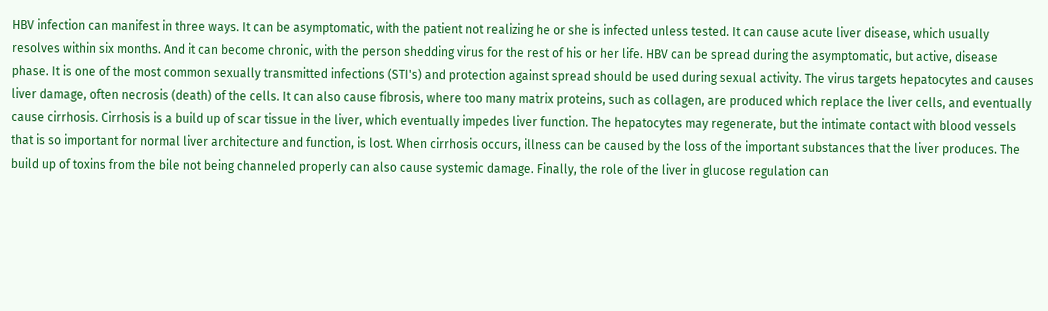HBV infection can manifest in three ways. It can be asymptomatic, with the patient not realizing he or she is infected unless tested. It can cause acute liver disease, which usually resolves within six months. And it can become chronic, with the person shedding virus for the rest of his or her life. HBV can be spread during the asymptomatic, but active, disease phase. It is one of the most common sexually transmitted infections (STI's) and protection against spread should be used during sexual activity. The virus targets hepatocytes and causes liver damage, often necrosis (death) of the cells. It can also cause fibrosis, where too many matrix proteins, such as collagen, are produced which replace the liver cells, and eventually cause cirrhosis. Cirrhosis is a build up of scar tissue in the liver, which eventually impedes liver function. The hepatocytes may regenerate, but the intimate contact with blood vessels that is so important for normal liver architecture and function, is lost. When cirrhosis occurs, illness can be caused by the loss of the important substances that the liver produces. The build up of toxins from the bile not being channeled properly can also cause systemic damage. Finally, the role of the liver in glucose regulation can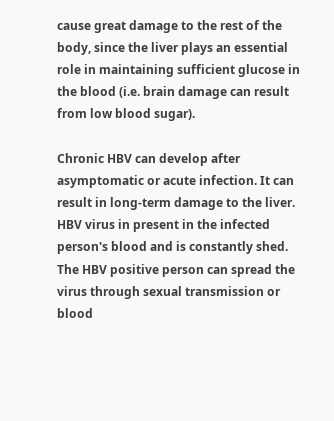cause great damage to the rest of the body, since the liver plays an essential role in maintaining sufficient glucose in the blood (i.e. brain damage can result from low blood sugar).

Chronic HBV can develop after asymptomatic or acute infection. It can result in long-term damage to the liver. HBV virus in present in the infected person's blood and is constantly shed. The HBV positive person can spread the virus through sexual transmission or blood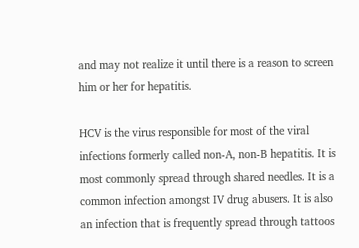and may not realize it until there is a reason to screen him or her for hepatitis.

HCV is the virus responsible for most of the viral infections formerly called non-A, non-B hepatitis. It is most commonly spread through shared needles. It is a common infection amongst IV drug abusers. It is also an infection that is frequently spread through tattoos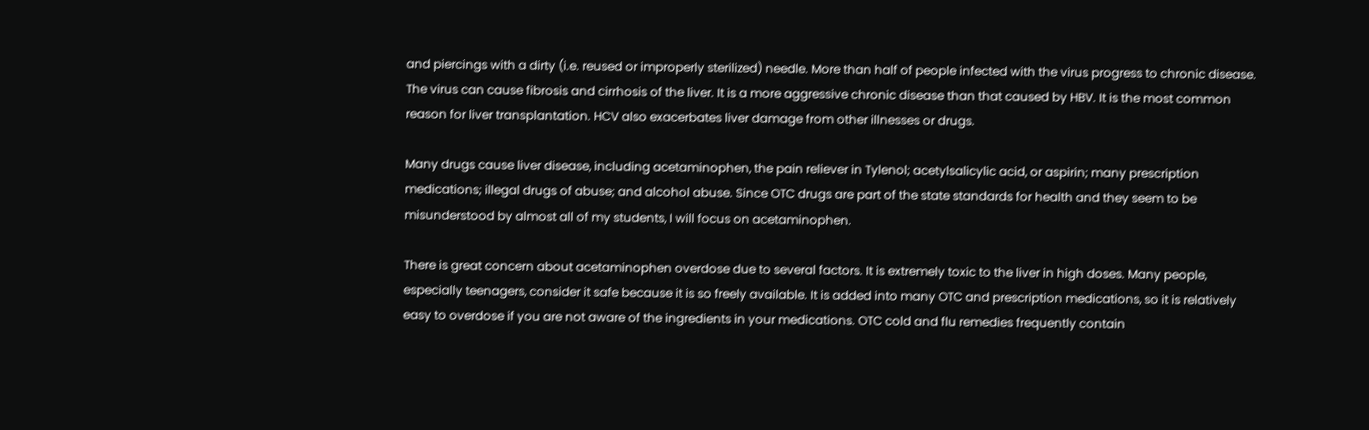and piercings with a dirty (i.e. reused or improperly sterilized) needle. More than half of people infected with the virus progress to chronic disease. The virus can cause fibrosis and cirrhosis of the liver. It is a more aggressive chronic disease than that caused by HBV. It is the most common reason for liver transplantation. HCV also exacerbates liver damage from other illnesses or drugs.

Many drugs cause liver disease, including acetaminophen, the pain reliever in Tylenol; acetylsalicylic acid, or aspirin; many prescription medications; illegal drugs of abuse; and alcohol abuse. Since OTC drugs are part of the state standards for health and they seem to be misunderstood by almost all of my students, I will focus on acetaminophen.

There is great concern about acetaminophen overdose due to several factors. It is extremely toxic to the liver in high doses. Many people, especially teenagers, consider it safe because it is so freely available. It is added into many OTC and prescription medications, so it is relatively easy to overdose if you are not aware of the ingredients in your medications. OTC cold and flu remedies frequently contain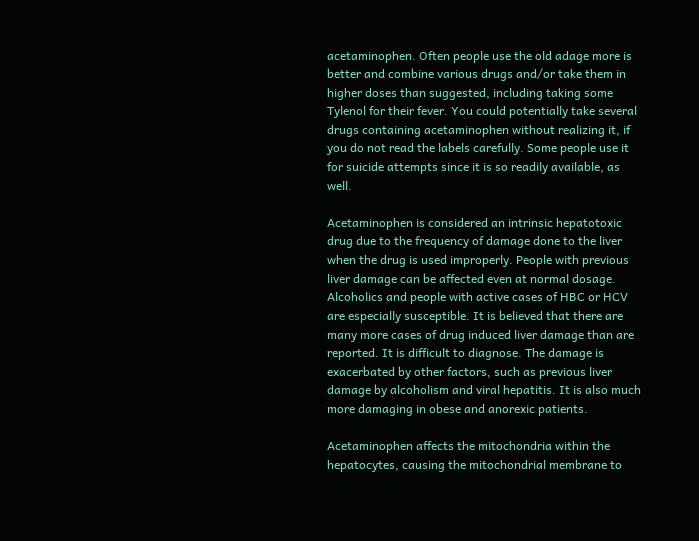acetaminophen. Often people use the old adage more is better and combine various drugs and/or take them in higher doses than suggested, including taking some Tylenol for their fever. You could potentially take several drugs containing acetaminophen without realizing it, if you do not read the labels carefully. Some people use it for suicide attempts since it is so readily available, as well.

Acetaminophen is considered an intrinsic hepatotoxic drug due to the frequency of damage done to the liver when the drug is used improperly. People with previous liver damage can be affected even at normal dosage. Alcoholics and people with active cases of HBC or HCV are especially susceptible. It is believed that there are many more cases of drug induced liver damage than are reported. It is difficult to diagnose. The damage is exacerbated by other factors, such as previous liver damage by alcoholism and viral hepatitis. It is also much more damaging in obese and anorexic patients.

Acetaminophen affects the mitochondria within the hepatocytes, causing the mitochondrial membrane to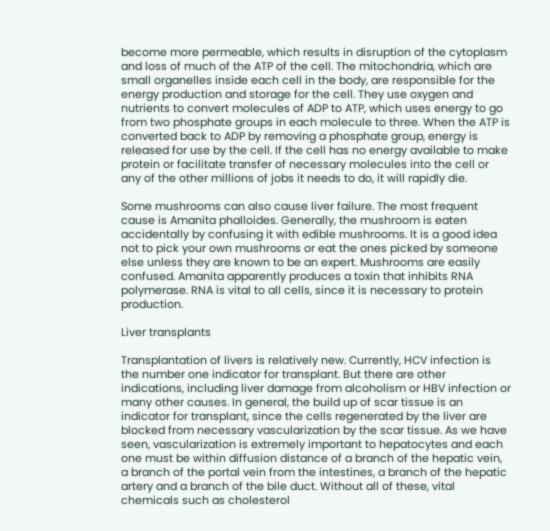become more permeable, which results in disruption of the cytoplasm and loss of much of the ATP of the cell. The mitochondria, which are small organelles inside each cell in the body, are responsible for the energy production and storage for the cell. They use oxygen and nutrients to convert molecules of ADP to ATP, which uses energy to go from two phosphate groups in each molecule to three. When the ATP is converted back to ADP by removing a phosphate group, energy is released for use by the cell. If the cell has no energy available to make protein or facilitate transfer of necessary molecules into the cell or any of the other millions of jobs it needs to do, it will rapidly die.

Some mushrooms can also cause liver failure. The most frequent cause is Amanita phalloides. Generally, the mushroom is eaten accidentally by confusing it with edible mushrooms. It is a good idea not to pick your own mushrooms or eat the ones picked by someone else unless they are known to be an expert. Mushrooms are easily confused. Amanita apparently produces a toxin that inhibits RNA polymerase. RNA is vital to all cells, since it is necessary to protein production.

Liver transplants

Transplantation of livers is relatively new. Currently, HCV infection is the number one indicator for transplant. But there are other indications, including liver damage from alcoholism or HBV infection or many other causes. In general, the build up of scar tissue is an indicator for transplant, since the cells regenerated by the liver are blocked from necessary vascularization by the scar tissue. As we have seen, vascularization is extremely important to hepatocytes and each one must be within diffusion distance of a branch of the hepatic vein, a branch of the portal vein from the intestines, a branch of the hepatic artery and a branch of the bile duct. Without all of these, vital chemicals such as cholesterol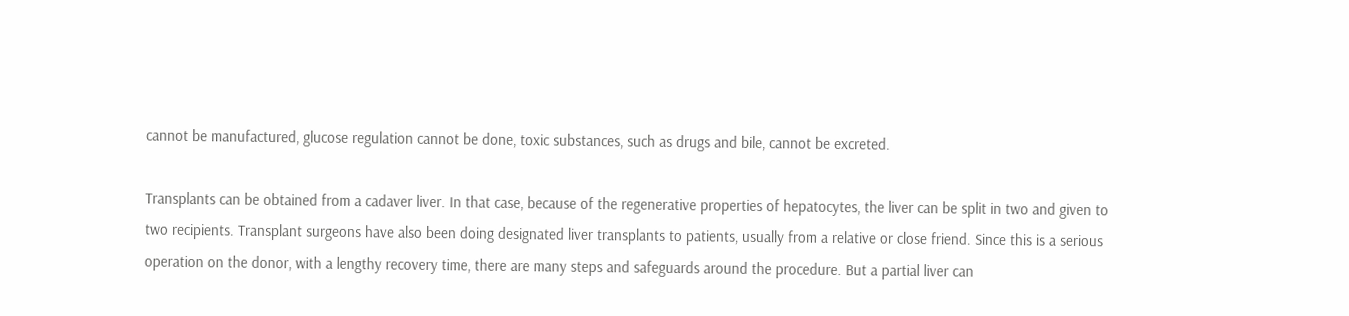cannot be manufactured, glucose regulation cannot be done, toxic substances, such as drugs and bile, cannot be excreted.

Transplants can be obtained from a cadaver liver. In that case, because of the regenerative properties of hepatocytes, the liver can be split in two and given to two recipients. Transplant surgeons have also been doing designated liver transplants to patients, usually from a relative or close friend. Since this is a serious operation on the donor, with a lengthy recovery time, there are many steps and safeguards around the procedure. But a partial liver can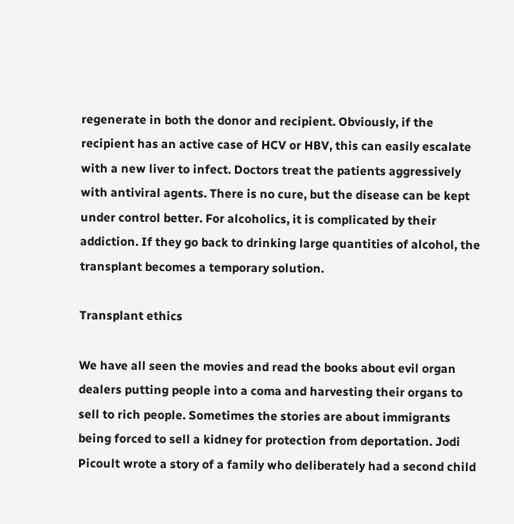regenerate in both the donor and recipient. Obviously, if the recipient has an active case of HCV or HBV, this can easily escalate with a new liver to infect. Doctors treat the patients aggressively with antiviral agents. There is no cure, but the disease can be kept under control better. For alcoholics, it is complicated by their addiction. If they go back to drinking large quantities of alcohol, the transplant becomes a temporary solution.

Transplant ethics

We have all seen the movies and read the books about evil organ dealers putting people into a coma and harvesting their organs to sell to rich people. Sometimes the stories are about immigrants being forced to sell a kidney for protection from deportation. Jodi Picoult wrote a story of a family who deliberately had a second child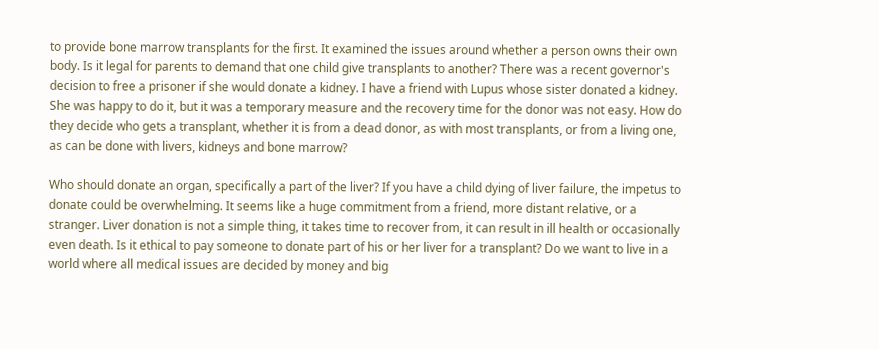to provide bone marrow transplants for the first. It examined the issues around whether a person owns their own body. Is it legal for parents to demand that one child give transplants to another? There was a recent governor's decision to free a prisoner if she would donate a kidney. I have a friend with Lupus whose sister donated a kidney. She was happy to do it, but it was a temporary measure and the recovery time for the donor was not easy. How do they decide who gets a transplant, whether it is from a dead donor, as with most transplants, or from a living one, as can be done with livers, kidneys and bone marrow?

Who should donate an organ, specifically a part of the liver? If you have a child dying of liver failure, the impetus to donate could be overwhelming. It seems like a huge commitment from a friend, more distant relative, or a stranger. Liver donation is not a simple thing, it takes time to recover from, it can result in ill health or occasionally even death. Is it ethical to pay someone to donate part of his or her liver for a transplant? Do we want to live in a world where all medical issues are decided by money and big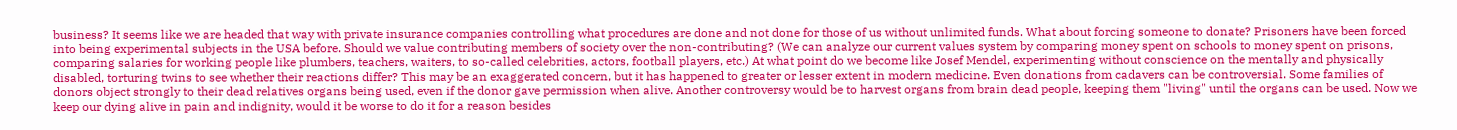business? It seems like we are headed that way with private insurance companies controlling what procedures are done and not done for those of us without unlimited funds. What about forcing someone to donate? Prisoners have been forced into being experimental subjects in the USA before. Should we value contributing members of society over the non-contributing? (We can analyze our current values system by comparing money spent on schools to money spent on prisons, comparing salaries for working people like plumbers, teachers, waiters, to so-called celebrities, actors, football players, etc.) At what point do we become like Josef Mendel, experimenting without conscience on the mentally and physically disabled, torturing twins to see whether their reactions differ? This may be an exaggerated concern, but it has happened to greater or lesser extent in modern medicine. Even donations from cadavers can be controversial. Some families of donors object strongly to their dead relatives organs being used, even if the donor gave permission when alive. Another controversy would be to harvest organs from brain dead people, keeping them "living" until the organs can be used. Now we keep our dying alive in pain and indignity, would it be worse to do it for a reason besides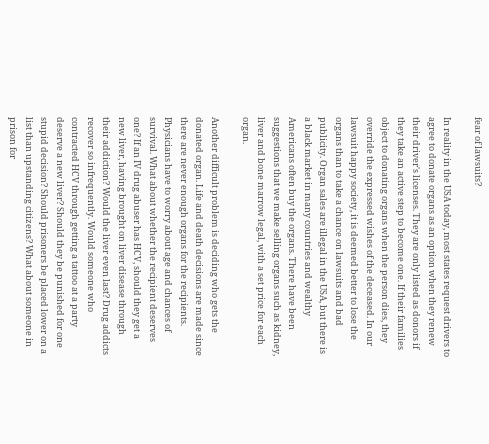fear of lawsuits?

In reality in the USA today, most states request drivers to agree to donate organs as an option when they renew their driver's licenses. They are only listed as donors if they take an active step to become one. If their families object to donating organs when the person dies, they override the expressed wishes of the deceased. In our lawsuit happy society, it is deemed better to lose the organs than to take a chance on lawsuits and bad publicity. Organ sales are illegal in the USA, but there is a black market in many countries and wealthy Americans often buy the organs. There have been suggestions that we make selling organs such as kidney, liver and bone marrow legal, with a set price for each organ.

Another difficult problem is deciding who gets the donated organ. Life and death decisions are made since there are never enough organs for the recipients. Physicians have to worry about age and chances of survival. What about whether the recipient deserves one? If an IV drug abuser has HCV, should they get a new liver, having brought on liver disease through their addiction? Would the liver even last? Drug addicts recover so infrequently. Would someone who contracted HCV through getting a tattoo at a party deserve a new liver? Should they be punished for one stupid decision? Should prisoners be placed lower on a list than upstanding citizens? What about someone in prison for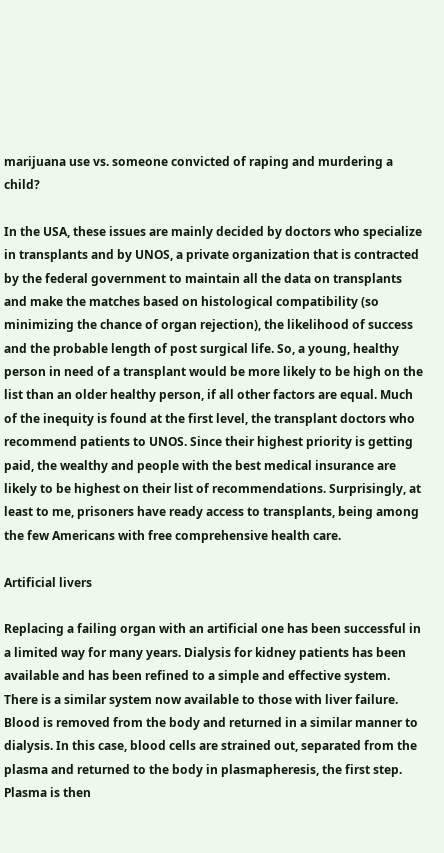marijuana use vs. someone convicted of raping and murdering a child?

In the USA, these issues are mainly decided by doctors who specialize in transplants and by UNOS, a private organization that is contracted by the federal government to maintain all the data on transplants and make the matches based on histological compatibility (so minimizing the chance of organ rejection), the likelihood of success and the probable length of post surgical life. So, a young, healthy person in need of a transplant would be more likely to be high on the list than an older healthy person, if all other factors are equal. Much of the inequity is found at the first level, the transplant doctors who recommend patients to UNOS. Since their highest priority is getting paid, the wealthy and people with the best medical insurance are likely to be highest on their list of recommendations. Surprisingly, at least to me, prisoners have ready access to transplants, being among the few Americans with free comprehensive health care.

Artificial livers

Replacing a failing organ with an artificial one has been successful in a limited way for many years. Dialysis for kidney patients has been available and has been refined to a simple and effective system. There is a similar system now available to those with liver failure. Blood is removed from the body and returned in a similar manner to dialysis. In this case, blood cells are strained out, separated from the plasma and returned to the body in plasmapheresis, the first step. Plasma is then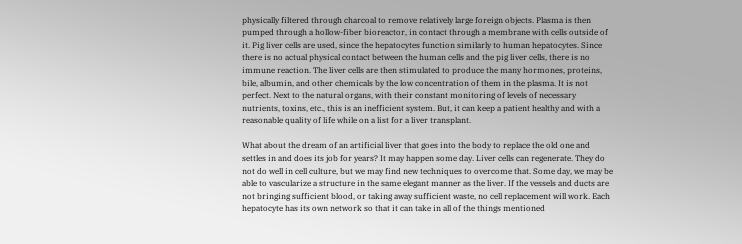physically filtered through charcoal to remove relatively large foreign objects. Plasma is then pumped through a hollow-fiber bioreactor, in contact through a membrane with cells outside of it. Pig liver cells are used, since the hepatocytes function similarly to human hepatocytes. Since there is no actual physical contact between the human cells and the pig liver cells, there is no immune reaction. The liver cells are then stimulated to produce the many hormones, proteins, bile, albumin, and other chemicals by the low concentration of them in the plasma. It is not perfect. Next to the natural organs, with their constant monitoring of levels of necessary nutrients, toxins, etc., this is an inefficient system. But, it can keep a patient healthy and with a reasonable quality of life while on a list for a liver transplant.

What about the dream of an artificial liver that goes into the body to replace the old one and settles in and does its job for years? It may happen some day. Liver cells can regenerate. They do not do well in cell culture, but we may find new techniques to overcome that. Some day, we may be able to vascularize a structure in the same elegant manner as the liver. If the vessels and ducts are not bringing sufficient blood, or taking away sufficient waste, no cell replacement will work. Each hepatocyte has its own network so that it can take in all of the things mentioned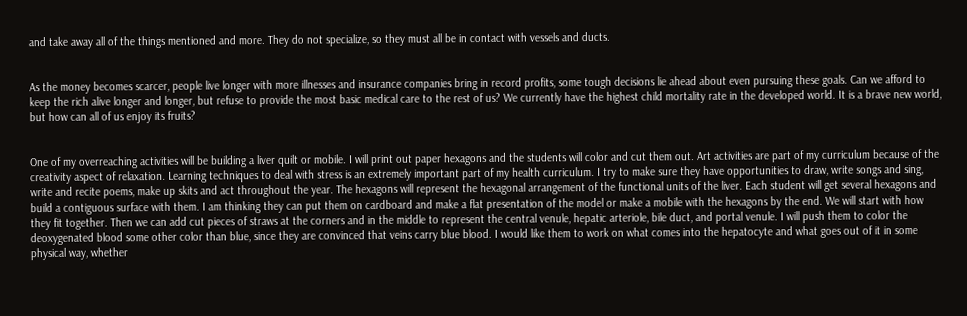and take away all of the things mentioned and more. They do not specialize, so they must all be in contact with vessels and ducts.


As the money becomes scarcer, people live longer with more illnesses and insurance companies bring in record profits, some tough decisions lie ahead about even pursuing these goals. Can we afford to keep the rich alive longer and longer, but refuse to provide the most basic medical care to the rest of us? We currently have the highest child mortality rate in the developed world. It is a brave new world, but how can all of us enjoy its fruits?


One of my overreaching activities will be building a liver quilt or mobile. I will print out paper hexagons and the students will color and cut them out. Art activities are part of my curriculum because of the creativity aspect of relaxation. Learning techniques to deal with stress is an extremely important part of my health curriculum. I try to make sure they have opportunities to draw, write songs and sing, write and recite poems, make up skits and act throughout the year. The hexagons will represent the hexagonal arrangement of the functional units of the liver. Each student will get several hexagons and build a contiguous surface with them. I am thinking they can put them on cardboard and make a flat presentation of the model or make a mobile with the hexagons by the end. We will start with how they fit together. Then we can add cut pieces of straws at the corners and in the middle to represent the central venule, hepatic arteriole, bile duct, and portal venule. I will push them to color the deoxygenated blood some other color than blue, since they are convinced that veins carry blue blood. I would like them to work on what comes into the hepatocyte and what goes out of it in some physical way, whether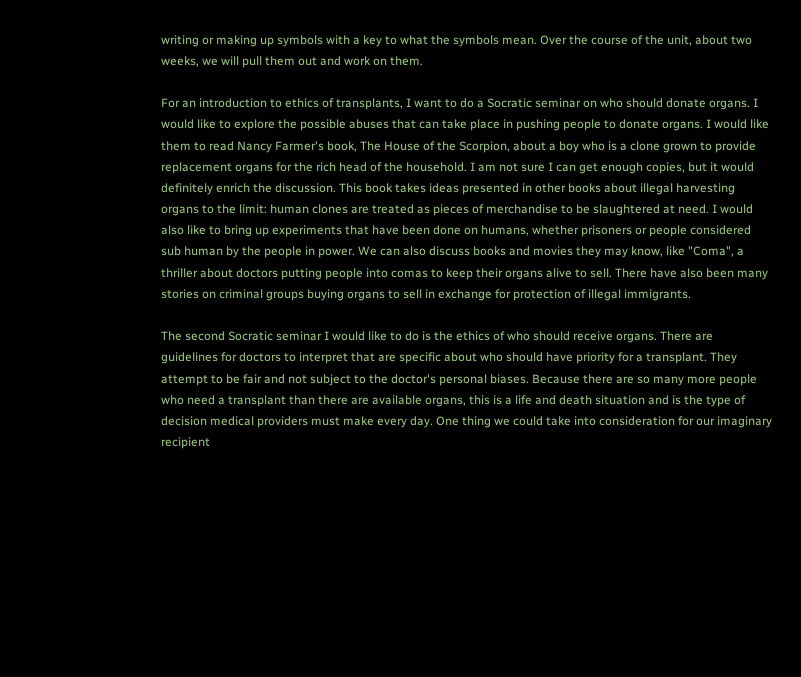writing or making up symbols with a key to what the symbols mean. Over the course of the unit, about two weeks, we will pull them out and work on them.

For an introduction to ethics of transplants, I want to do a Socratic seminar on who should donate organs. I would like to explore the possible abuses that can take place in pushing people to donate organs. I would like them to read Nancy Farmer's book, The House of the Scorpion, about a boy who is a clone grown to provide replacement organs for the rich head of the household. I am not sure I can get enough copies, but it would definitely enrich the discussion. This book takes ideas presented in other books about illegal harvesting organs to the limit: human clones are treated as pieces of merchandise to be slaughtered at need. I would also like to bring up experiments that have been done on humans, whether prisoners or people considered sub human by the people in power. We can also discuss books and movies they may know, like "Coma", a thriller about doctors putting people into comas to keep their organs alive to sell. There have also been many stories on criminal groups buying organs to sell in exchange for protection of illegal immigrants.

The second Socratic seminar I would like to do is the ethics of who should receive organs. There are guidelines for doctors to interpret that are specific about who should have priority for a transplant. They attempt to be fair and not subject to the doctor's personal biases. Because there are so many more people who need a transplant than there are available organs, this is a life and death situation and is the type of decision medical providers must make every day. One thing we could take into consideration for our imaginary recipient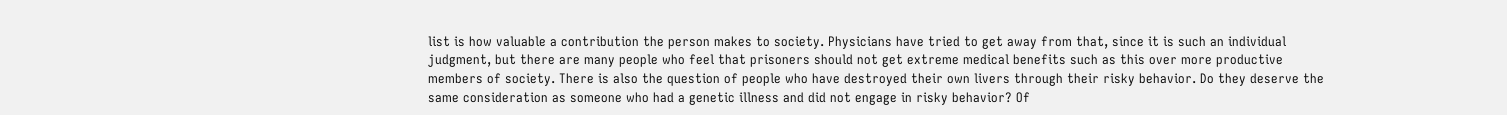list is how valuable a contribution the person makes to society. Physicians have tried to get away from that, since it is such an individual judgment, but there are many people who feel that prisoners should not get extreme medical benefits such as this over more productive members of society. There is also the question of people who have destroyed their own livers through their risky behavior. Do they deserve the same consideration as someone who had a genetic illness and did not engage in risky behavior? Of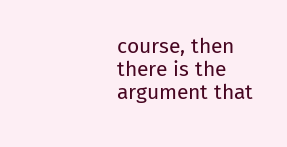course, then there is the argument that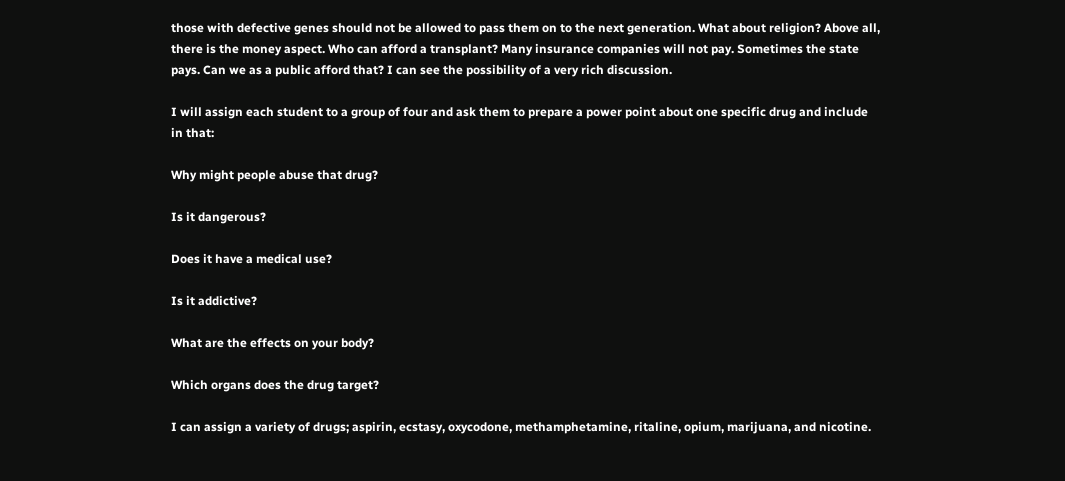those with defective genes should not be allowed to pass them on to the next generation. What about religion? Above all, there is the money aspect. Who can afford a transplant? Many insurance companies will not pay. Sometimes the state pays. Can we as a public afford that? I can see the possibility of a very rich discussion.

I will assign each student to a group of four and ask them to prepare a power point about one specific drug and include in that:

Why might people abuse that drug?

Is it dangerous?

Does it have a medical use?

Is it addictive?

What are the effects on your body?

Which organs does the drug target?

I can assign a variety of drugs; aspirin, ecstasy, oxycodone, methamphetamine, ritaline, opium, marijuana, and nicotine.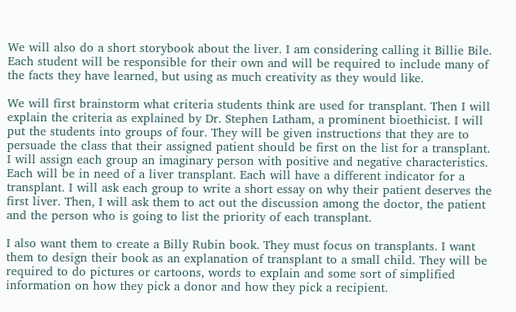We will also do a short storybook about the liver. I am considering calling it Billie Bile. Each student will be responsible for their own and will be required to include many of the facts they have learned, but using as much creativity as they would like.

We will first brainstorm what criteria students think are used for transplant. Then I will explain the criteria as explained by Dr. Stephen Latham, a prominent bioethicist. I will put the students into groups of four. They will be given instructions that they are to persuade the class that their assigned patient should be first on the list for a transplant. I will assign each group an imaginary person with positive and negative characteristics. Each will be in need of a liver transplant. Each will have a different indicator for a transplant. I will ask each group to write a short essay on why their patient deserves the first liver. Then, I will ask them to act out the discussion among the doctor, the patient and the person who is going to list the priority of each transplant.

I also want them to create a Billy Rubin book. They must focus on transplants. I want them to design their book as an explanation of transplant to a small child. They will be required to do pictures or cartoons, words to explain and some sort of simplified information on how they pick a donor and how they pick a recipient.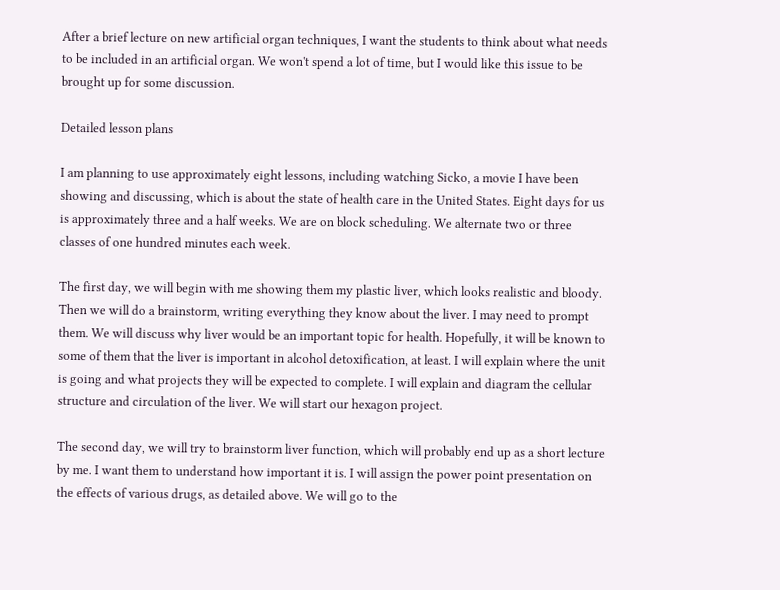After a brief lecture on new artificial organ techniques, I want the students to think about what needs to be included in an artificial organ. We won't spend a lot of time, but I would like this issue to be brought up for some discussion.

Detailed lesson plans

I am planning to use approximately eight lessons, including watching Sicko, a movie I have been showing and discussing, which is about the state of health care in the United States. Eight days for us is approximately three and a half weeks. We are on block scheduling. We alternate two or three classes of one hundred minutes each week.

The first day, we will begin with me showing them my plastic liver, which looks realistic and bloody. Then we will do a brainstorm, writing everything they know about the liver. I may need to prompt them. We will discuss why liver would be an important topic for health. Hopefully, it will be known to some of them that the liver is important in alcohol detoxification, at least. I will explain where the unit is going and what projects they will be expected to complete. I will explain and diagram the cellular structure and circulation of the liver. We will start our hexagon project.

The second day, we will try to brainstorm liver function, which will probably end up as a short lecture by me. I want them to understand how important it is. I will assign the power point presentation on the effects of various drugs, as detailed above. We will go to the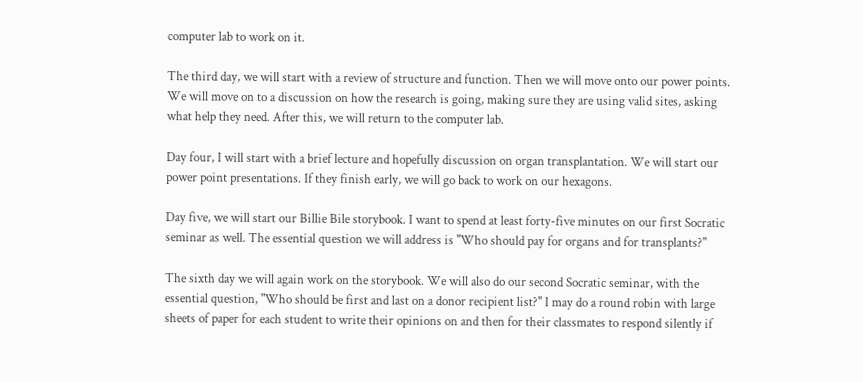computer lab to work on it.

The third day, we will start with a review of structure and function. Then we will move onto our power points. We will move on to a discussion on how the research is going, making sure they are using valid sites, asking what help they need. After this, we will return to the computer lab.

Day four, I will start with a brief lecture and hopefully discussion on organ transplantation. We will start our power point presentations. If they finish early, we will go back to work on our hexagons.

Day five, we will start our Billie Bile storybook. I want to spend at least forty-five minutes on our first Socratic seminar as well. The essential question we will address is "Who should pay for organs and for transplants?"

The sixth day we will again work on the storybook. We will also do our second Socratic seminar, with the essential question, "Who should be first and last on a donor recipient list?" I may do a round robin with large sheets of paper for each student to write their opinions on and then for their classmates to respond silently if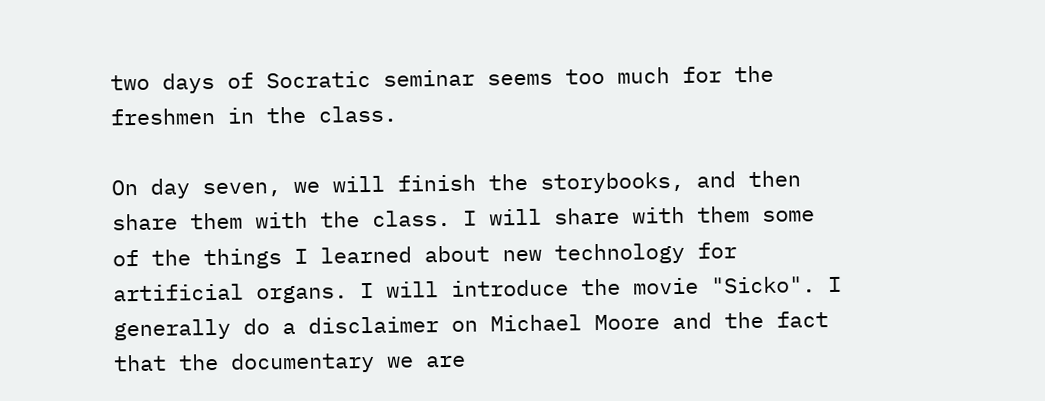two days of Socratic seminar seems too much for the freshmen in the class.

On day seven, we will finish the storybooks, and then share them with the class. I will share with them some of the things I learned about new technology for artificial organs. I will introduce the movie "Sicko". I generally do a disclaimer on Michael Moore and the fact that the documentary we are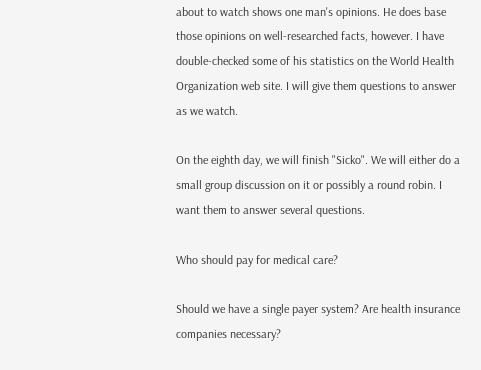about to watch shows one man's opinions. He does base those opinions on well-researched facts, however. I have double-checked some of his statistics on the World Health Organization web site. I will give them questions to answer as we watch.

On the eighth day, we will finish "Sicko". We will either do a small group discussion on it or possibly a round robin. I want them to answer several questions.

Who should pay for medical care?

Should we have a single payer system? Are health insurance companies necessary?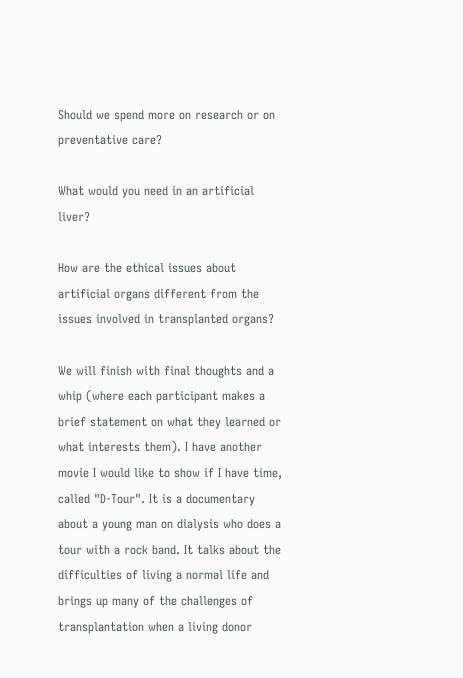Should we spend more on research or on preventative care?

What would you need in an artificial liver?

How are the ethical issues about artificial organs different from the issues involved in transplanted organs?

We will finish with final thoughts and a whip (where each participant makes a brief statement on what they learned or what interests them). I have another movie I would like to show if I have time, called "D-Tour". It is a documentary about a young man on dialysis who does a tour with a rock band. It talks about the difficulties of living a normal life and brings up many of the challenges of transplantation when a living donor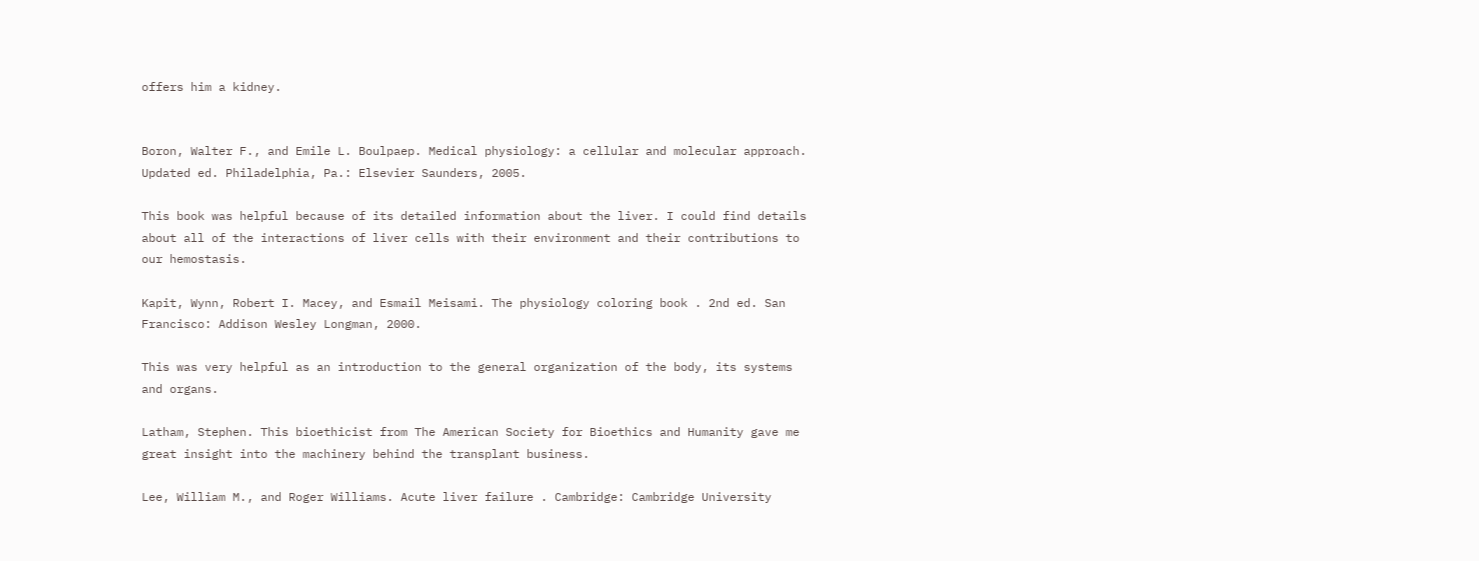offers him a kidney.


Boron, Walter F., and Emile L. Boulpaep. Medical physiology: a cellular and molecular approach. Updated ed. Philadelphia, Pa.: Elsevier Saunders, 2005.

This book was helpful because of its detailed information about the liver. I could find details about all of the interactions of liver cells with their environment and their contributions to our hemostasis.

Kapit, Wynn, Robert I. Macey, and Esmail Meisami. The physiology coloring book . 2nd ed. San Francisco: Addison Wesley Longman, 2000.

This was very helpful as an introduction to the general organization of the body, its systems and organs.

Latham, Stephen. This bioethicist from The American Society for Bioethics and Humanity gave me great insight into the machinery behind the transplant business.

Lee, William M., and Roger Williams. Acute liver failure . Cambridge: Cambridge University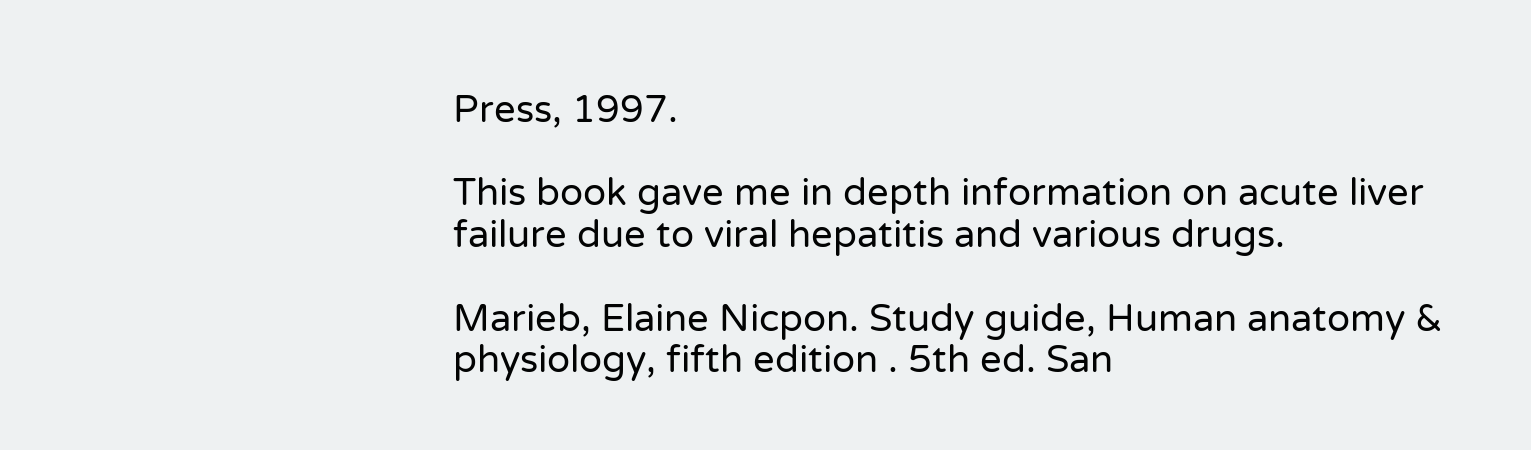Press, 1997.

This book gave me in depth information on acute liver failure due to viral hepatitis and various drugs.

Marieb, Elaine Nicpon. Study guide, Human anatomy & physiology, fifth edition . 5th ed. San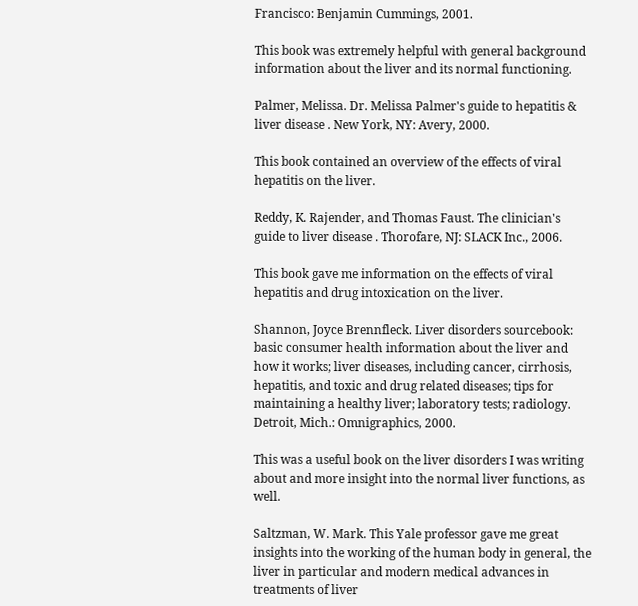Francisco: Benjamin Cummings, 2001.

This book was extremely helpful with general background information about the liver and its normal functioning.

Palmer, Melissa. Dr. Melissa Palmer's guide to hepatitis & liver disease . New York, NY: Avery, 2000.

This book contained an overview of the effects of viral hepatitis on the liver.

Reddy, K. Rajender, and Thomas Faust. The clinician's guide to liver disease . Thorofare, NJ: SLACK Inc., 2006.

This book gave me information on the effects of viral hepatitis and drug intoxication on the liver.

Shannon, Joyce Brennfleck. Liver disorders sourcebook: basic consumer health information about the liver and how it works; liver diseases, including cancer, cirrhosis, hepatitis, and toxic and drug related diseases; tips for maintaining a healthy liver; laboratory tests; radiology. Detroit, Mich.: Omnigraphics, 2000.

This was a useful book on the liver disorders I was writing about and more insight into the normal liver functions, as well.

Saltzman, W. Mark. This Yale professor gave me great insights into the working of the human body in general, the liver in particular and modern medical advances in treatments of liver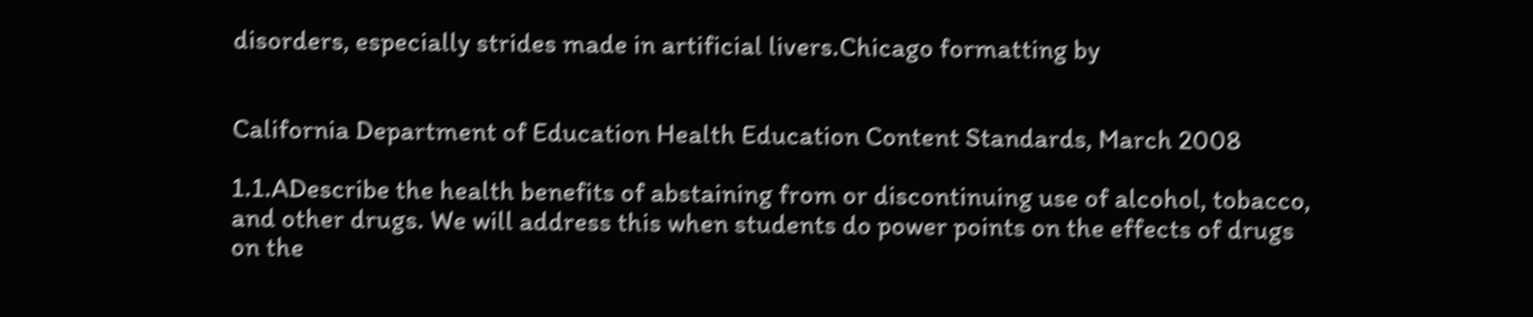disorders, especially strides made in artificial livers.Chicago formatting by


California Department of Education Health Education Content Standards, March 2008

1.1.ADescribe the health benefits of abstaining from or discontinuing use of alcohol, tobacco, and other drugs. We will address this when students do power points on the effects of drugs on the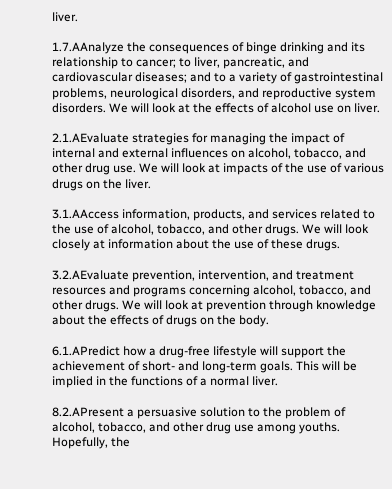liver.

1.7.AAnalyze the consequences of binge drinking and its relationship to cancer; to liver, pancreatic, and cardiovascular diseases; and to a variety of gastrointestinal problems, neurological disorders, and reproductive system disorders. We will look at the effects of alcohol use on liver.

2.1.AEvaluate strategies for managing the impact of internal and external influences on alcohol, tobacco, and other drug use. We will look at impacts of the use of various drugs on the liver.

3.1.AAccess information, products, and services related to the use of alcohol, tobacco, and other drugs. We will look closely at information about the use of these drugs.

3.2.AEvaluate prevention, intervention, and treatment resources and programs concerning alcohol, tobacco, and other drugs. We will look at prevention through knowledge about the effects of drugs on the body.

6.1.APredict how a drug-free lifestyle will support the achievement of short- and long-term goals. This will be implied in the functions of a normal liver.

8.2.APresent a persuasive solution to the problem of alcohol, tobacco, and other drug use among youths. Hopefully, the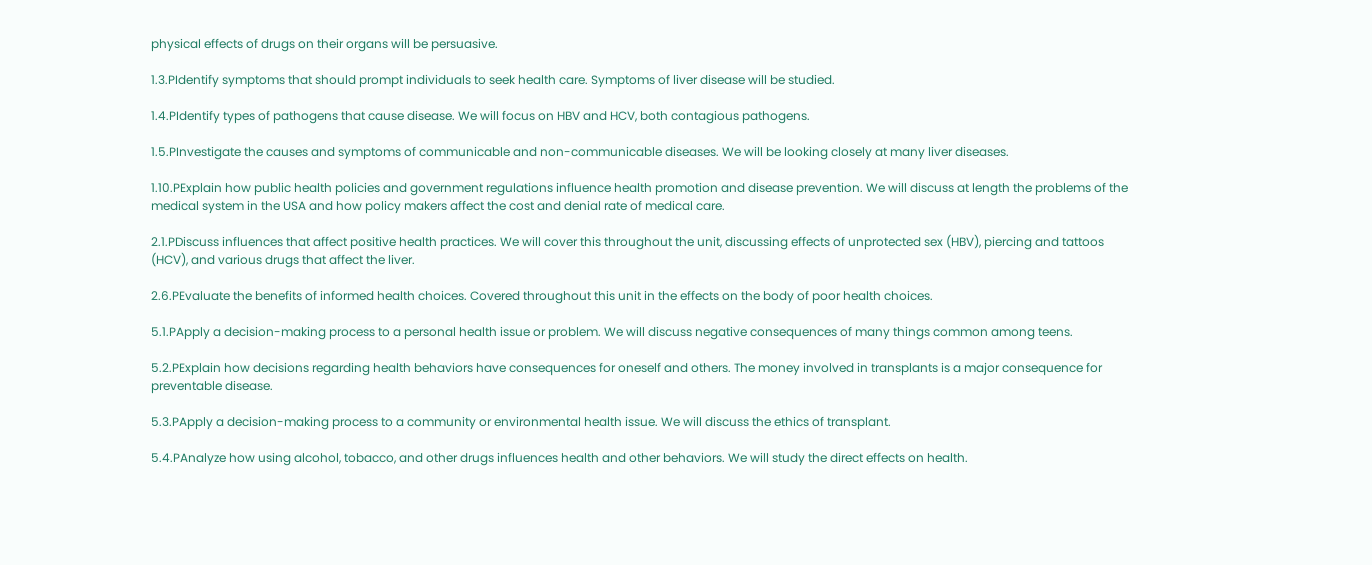physical effects of drugs on their organs will be persuasive.

1.3.PIdentify symptoms that should prompt individuals to seek health care. Symptoms of liver disease will be studied.

1.4.PIdentify types of pathogens that cause disease. We will focus on HBV and HCV, both contagious pathogens.

1.5.PInvestigate the causes and symptoms of communicable and non-communicable diseases. We will be looking closely at many liver diseases.

1.10.PExplain how public health policies and government regulations influence health promotion and disease prevention. We will discuss at length the problems of the medical system in the USA and how policy makers affect the cost and denial rate of medical care.

2.1.PDiscuss influences that affect positive health practices. We will cover this throughout the unit, discussing effects of unprotected sex (HBV), piercing and tattoos (HCV), and various drugs that affect the liver.

2.6.PEvaluate the benefits of informed health choices. Covered throughout this unit in the effects on the body of poor health choices.

5.1.PApply a decision-making process to a personal health issue or problem. We will discuss negative consequences of many things common among teens.

5.2.PExplain how decisions regarding health behaviors have consequences for oneself and others. The money involved in transplants is a major consequence for preventable disease.

5.3.PApply a decision-making process to a community or environmental health issue. We will discuss the ethics of transplant.

5.4.PAnalyze how using alcohol, tobacco, and other drugs influences health and other behaviors. We will study the direct effects on health.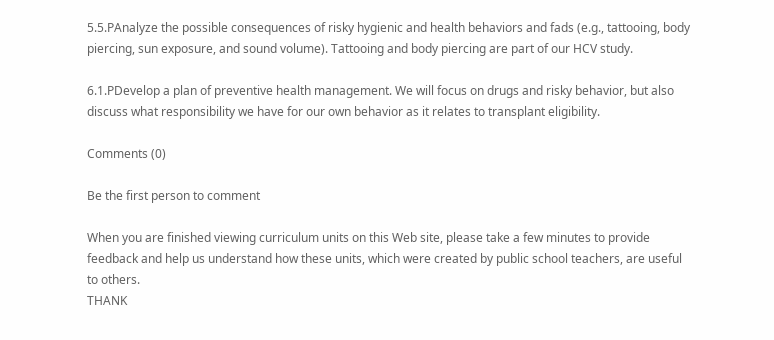5.5.PAnalyze the possible consequences of risky hygienic and health behaviors and fads (e.g., tattooing, body piercing, sun exposure, and sound volume). Tattooing and body piercing are part of our HCV study.

6.1.PDevelop a plan of preventive health management. We will focus on drugs and risky behavior, but also discuss what responsibility we have for our own behavior as it relates to transplant eligibility.

Comments (0)

Be the first person to comment

When you are finished viewing curriculum units on this Web site, please take a few minutes to provide feedback and help us understand how these units, which were created by public school teachers, are useful to others.
THANK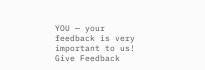YOU — your feedback is very important to us! Give Feedback